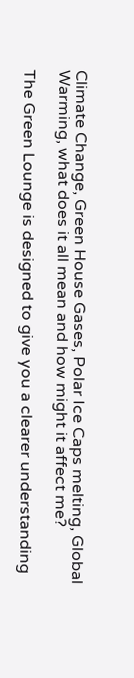Climate Change, Green House Gases, Polar Ice Caps melting, Global Warming, what does it all mean and how might it affect me?

The Green Lounge is designed to give you a clearer understanding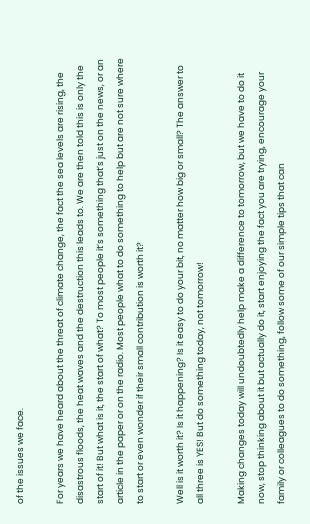of the issues we face.

For years we have heard about the threat of climate change, the fact the sea levels are rising, the disastrous floods, the heat waves and the destruction this leads to. We are then told this is only the start of it! But what is it, the start of what? To most people it’s something that’s just on the news, or an article in the paper or on the radio. Most people what to do something to help but are not sure where to start or even wonder if their small contribution is worth it?

Well is it worth it? Is it happening? Is it easy to do your bit, no matter how big or small? The answer to all three is YES! But do something today, not tomorrow!

Making changes today will undoubtedly help make a difference to tomorrow, but we have to do it now, stop thinking about it but actually do it, start enjoying the fact you are trying, encourage your family or colleagues to do something, follow some of our simple tips that can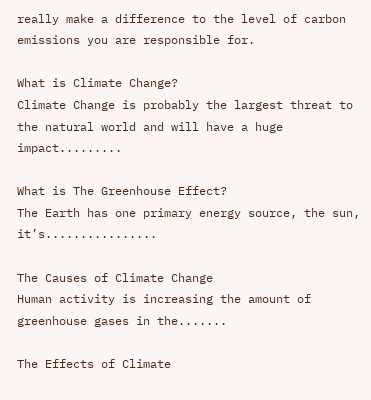really make a difference to the level of carbon emissions you are responsible for.

What is Climate Change?
Climate Change is probably the largest threat to the natural world and will have a huge impact.........

What is The Greenhouse Effect?
The Earth has one primary energy source, the sun, it’s................

The Causes of Climate Change
Human activity is increasing the amount of greenhouse gases in the.......

The Effects of Climate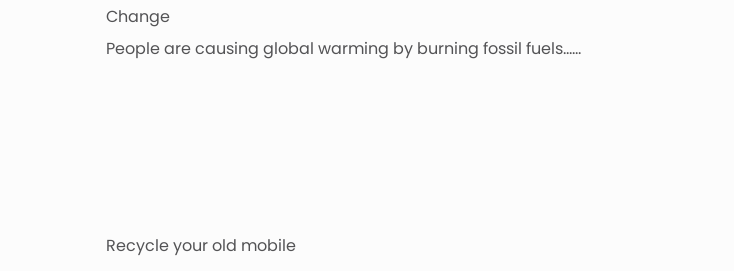Change
People are causing global warming by burning fossil fuels......





Recycle your old mobile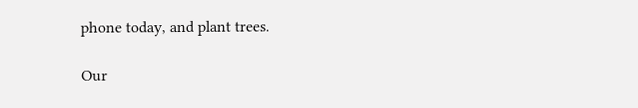phone today, and plant trees.

Our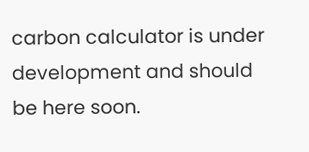carbon calculator is under development and should be here soon.